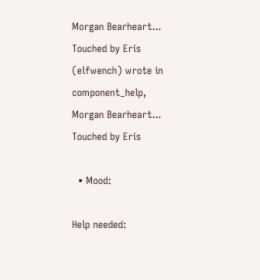Morgan Bearheart... Touched by Eris (elfwench) wrote in component_help,
Morgan Bearheart... Touched by Eris

  • Mood:

Help needed: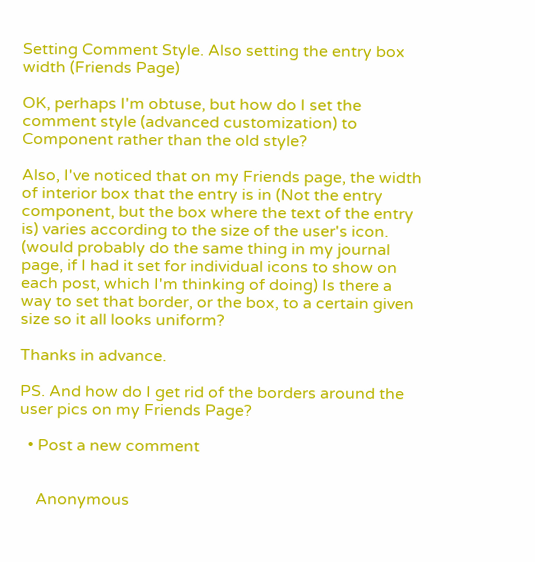Setting Comment Style. Also setting the entry box width (Friends Page)

OK, perhaps I'm obtuse, but how do I set the comment style (advanced customization) to Component rather than the old style?

Also, I've noticed that on my Friends page, the width of interior box that the entry is in (Not the entry component, but the box where the text of the entry is) varies according to the size of the user's icon. (would probably do the same thing in my journal page, if I had it set for individual icons to show on each post, which I'm thinking of doing) Is there a way to set that border, or the box, to a certain given size so it all looks uniform?

Thanks in advance.

PS. And how do I get rid of the borders around the user pics on my Friends Page?

  • Post a new comment


    Anonymous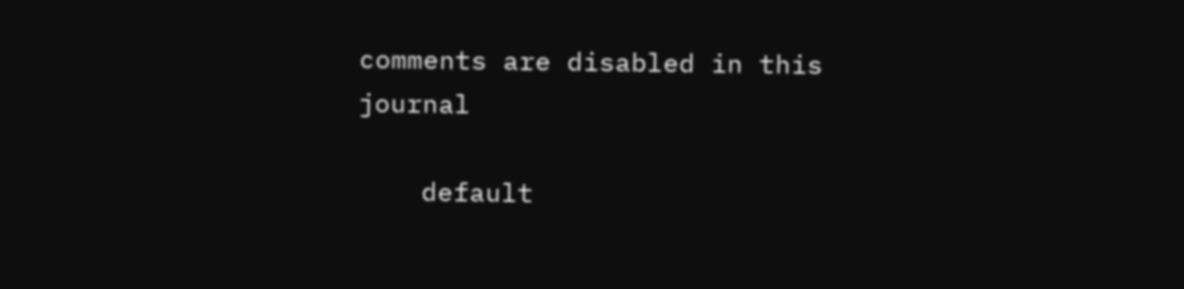comments are disabled in this journal

    default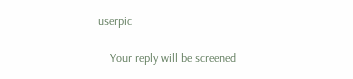userpic

    Your reply will be screened